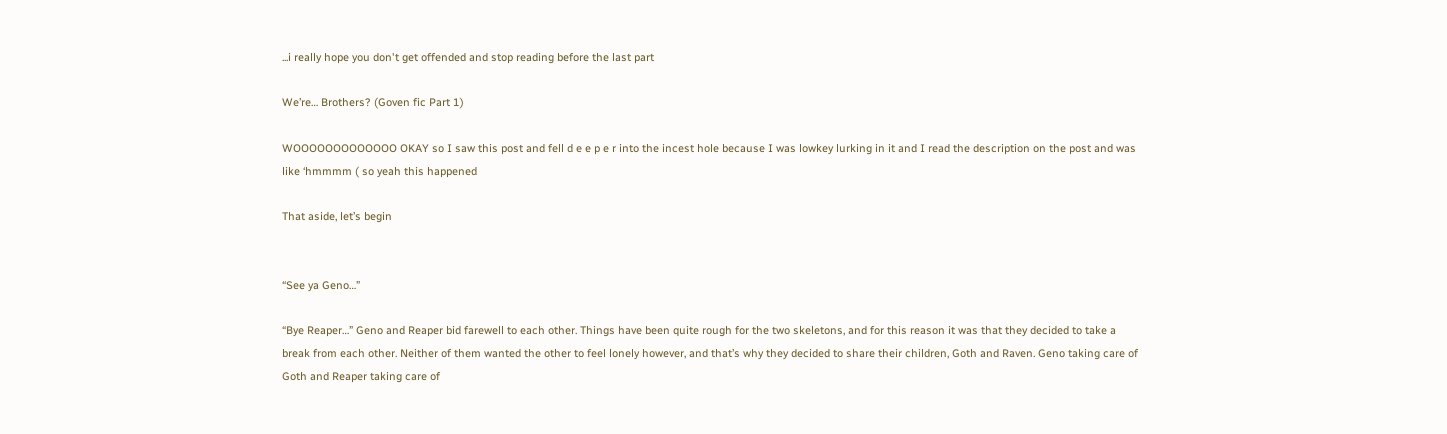...i really hope you don't get offended and stop reading before the last part

We’re… Brothers? (Goven fic Part 1)

WOOOOOOOOOOOOO OKAY so I saw this post and fell d e e p e r into the incest hole because I was lowkey lurking in it and I read the description on the post and was like ‘hmmmm ( so yeah this happened

That aside, let’s begin


“See ya Geno…”

“Bye Reaper…” Geno and Reaper bid farewell to each other. Things have been quite rough for the two skeletons, and for this reason it was that they decided to take a break from each other. Neither of them wanted the other to feel lonely however, and that’s why they decided to share their children, Goth and Raven. Geno taking care of Goth and Reaper taking care of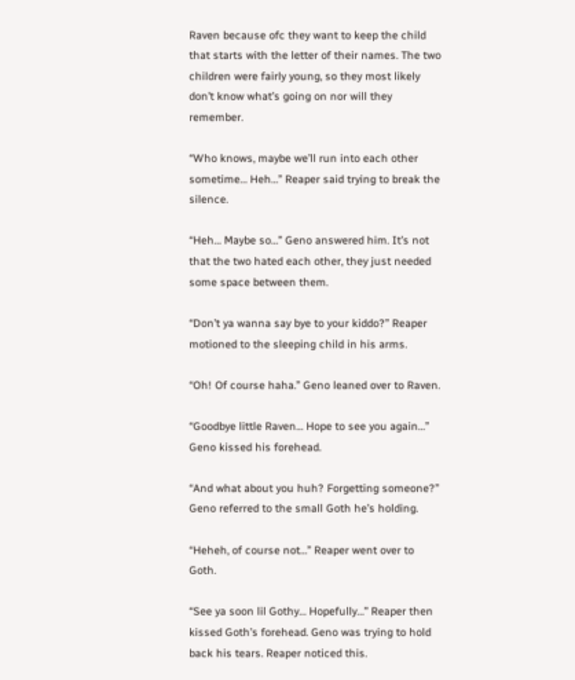Raven because ofc they want to keep the child that starts with the letter of their names. The two children were fairly young, so they most likely don’t know what’s going on nor will they remember.

“Who knows, maybe we’ll run into each other sometime… Heh…” Reaper said trying to break the silence.

“Heh… Maybe so…” Geno answered him. It’s not that the two hated each other, they just needed some space between them.

“Don’t ya wanna say bye to your kiddo?” Reaper motioned to the sleeping child in his arms.

“Oh! Of course haha.” Geno leaned over to Raven.

“Goodbye little Raven… Hope to see you again…” Geno kissed his forehead.

“And what about you huh? Forgetting someone?” Geno referred to the small Goth he’s holding.

“Heheh, of course not…” Reaper went over to Goth.

“See ya soon lil Gothy… Hopefully…” Reaper then kissed Goth’s forehead. Geno was trying to hold back his tears. Reaper noticed this.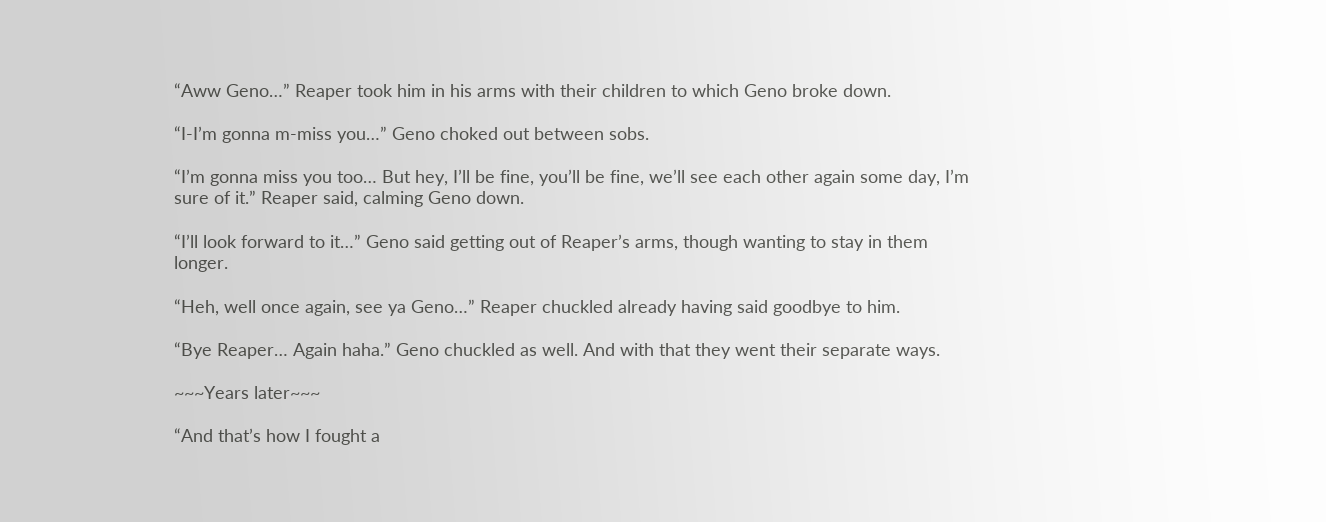“Aww Geno…” Reaper took him in his arms with their children to which Geno broke down.

“I-I’m gonna m-miss you…” Geno choked out between sobs.

“I’m gonna miss you too… But hey, I’ll be fine, you’ll be fine, we’ll see each other again some day, I’m sure of it.” Reaper said, calming Geno down.

“I’ll look forward to it…” Geno said getting out of Reaper’s arms, though wanting to stay in them longer.

“Heh, well once again, see ya Geno…” Reaper chuckled already having said goodbye to him.

“Bye Reaper… Again haha.” Geno chuckled as well. And with that they went their separate ways.

~~~Years later~~~

“And that’s how I fought a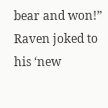bear and won!” Raven joked to his ‘new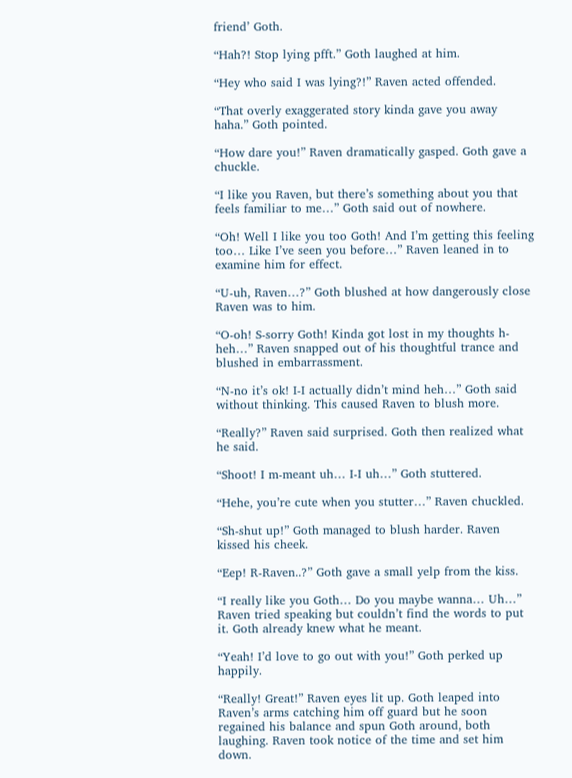friend’ Goth.

“Hah?! Stop lying pfft.” Goth laughed at him.

“Hey who said I was lying?!” Raven acted offended.

“That overly exaggerated story kinda gave you away haha.” Goth pointed.

“How dare you!” Raven dramatically gasped. Goth gave a chuckle.

“I like you Raven, but there’s something about you that feels familiar to me…” Goth said out of nowhere.

“Oh! Well I like you too Goth! And I’m getting this feeling too… Like I’ve seen you before…” Raven leaned in to examine him for effect.

“U-uh, Raven…?” Goth blushed at how dangerously close Raven was to him.

“O-oh! S-sorry Goth! Kinda got lost in my thoughts h-heh…” Raven snapped out of his thoughtful trance and blushed in embarrassment.

“N-no it’s ok! I-I actually didn’t mind heh…” Goth said without thinking. This caused Raven to blush more.

“Really?” Raven said surprised. Goth then realized what he said.

“Shoot! I m-meant uh… I-I uh…” Goth stuttered.

“Hehe, you’re cute when you stutter…” Raven chuckled.

“Sh-shut up!” Goth managed to blush harder. Raven kissed his cheek.

“Eep! R-Raven..?” Goth gave a small yelp from the kiss.

“I really like you Goth… Do you maybe wanna… Uh…” Raven tried speaking but couldn’t find the words to put it. Goth already knew what he meant.

“Yeah! I’d love to go out with you!” Goth perked up happily.

“Really! Great!” Raven eyes lit up. Goth leaped into Raven’s arms catching him off guard but he soon regained his balance and spun Goth around, both laughing. Raven took notice of the time and set him down.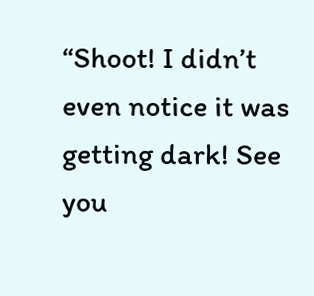“Shoot! I didn’t even notice it was getting dark! See you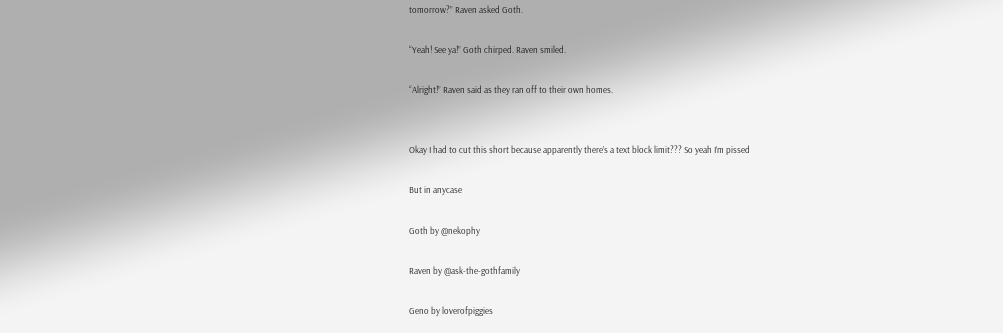tomorrow?” Raven asked Goth.

“Yeah! See ya!” Goth chirped. Raven smiled.

“Alright!” Raven said as they ran off to their own homes.


Okay I had to cut this short because apparently there’s a text block limit??? So yeah I’m pissed

But in anycase

Goth by @nekophy

Raven by @ask-the-gothfamily

Geno by loverofpiggies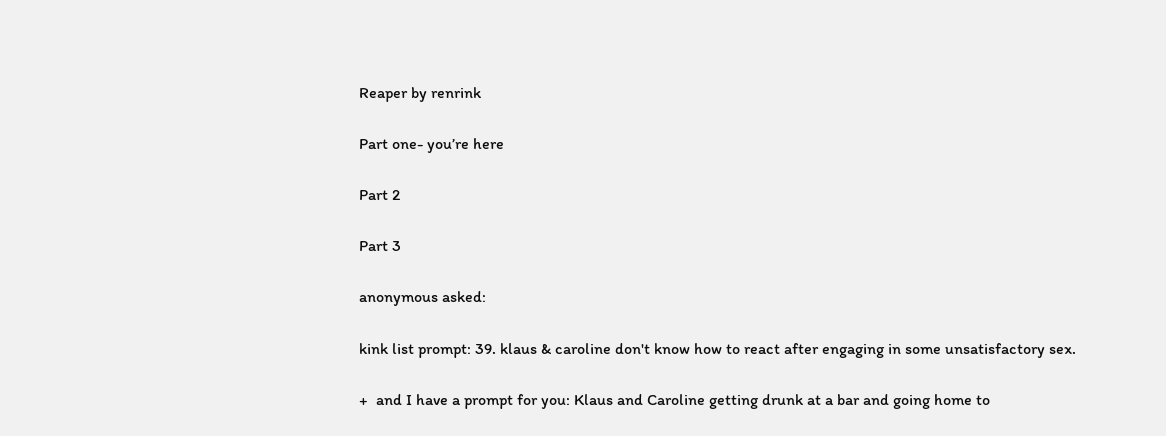Reaper by renrink

Part one- you’re here

Part 2

Part 3

anonymous asked:

kink list prompt: 39. klaus & caroline don't know how to react after engaging in some unsatisfactory sex.

+  and I have a prompt for you: Klaus and Caroline getting drunk at a bar and going home to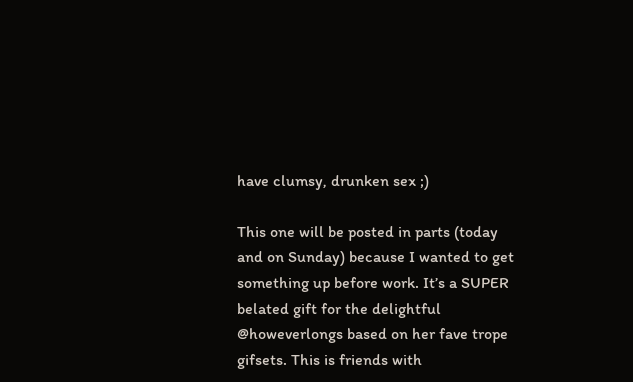have clumsy, drunken sex ;)

This one will be posted in parts (today and on Sunday) because I wanted to get something up before work. It’s a SUPER belated gift for the delightful @howeverlongs based on her fave trope gifsets. This is friends with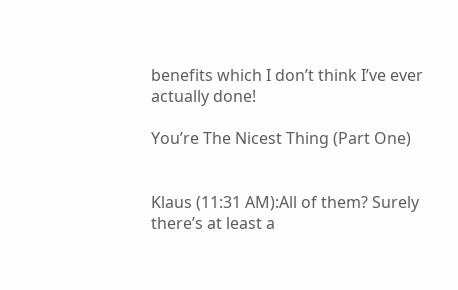benefits which I don’t think I’ve ever actually done!

You’re The Nicest Thing (Part One)


Klaus (11:31 AM):All of them? Surely there’s at least a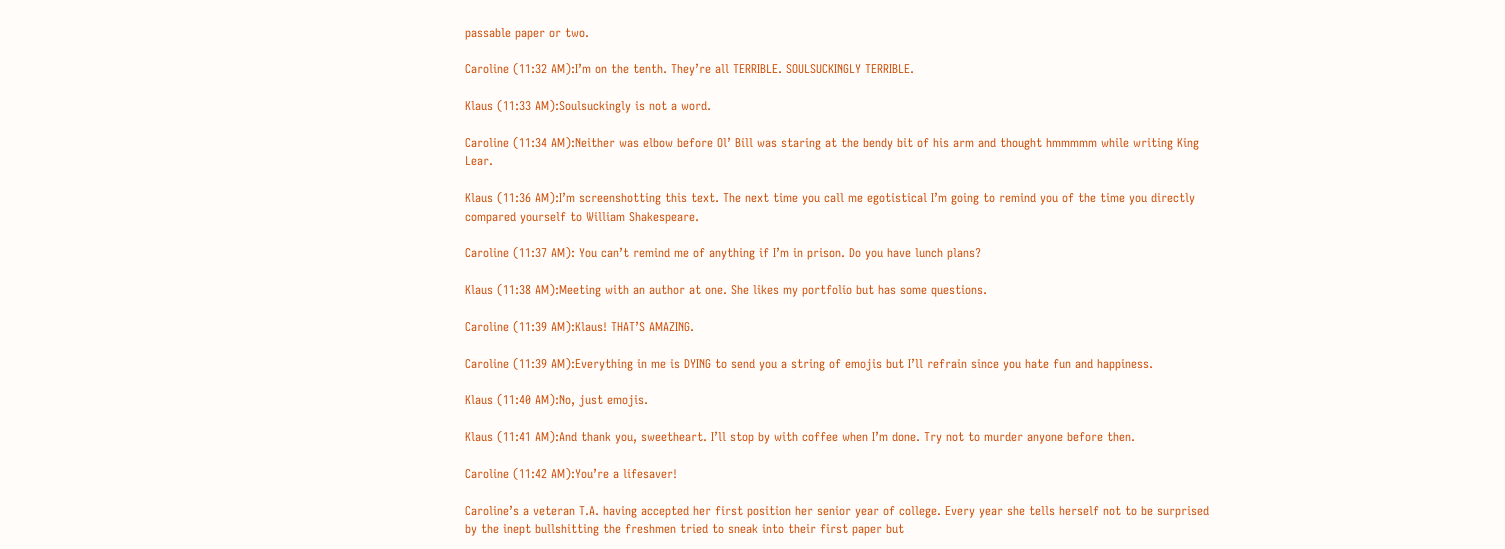passable paper or two.

Caroline (11:32 AM):I’m on the tenth. They’re all TERRIBLE. SOULSUCKINGLY TERRIBLE.

Klaus (11:33 AM):Soulsuckingly is not a word.

Caroline (11:34 AM):Neither was elbow before Ol’ Bill was staring at the bendy bit of his arm and thought hmmmmm while writing King Lear.

Klaus (11:36 AM):I’m screenshotting this text. The next time you call me egotistical I’m going to remind you of the time you directly compared yourself to William Shakespeare.

Caroline (11:37 AM): You can’t remind me of anything if I’m in prison. Do you have lunch plans?

Klaus (11:38 AM):Meeting with an author at one. She likes my portfolio but has some questions.

Caroline (11:39 AM):Klaus! THAT’S AMAZING.

Caroline (11:39 AM):Everything in me is DYING to send you a string of emojis but I’ll refrain since you hate fun and happiness.

Klaus (11:40 AM):No, just emojis.

Klaus (11:41 AM):And thank you, sweetheart. I’ll stop by with coffee when I’m done. Try not to murder anyone before then.

Caroline (11:42 AM):You’re a lifesaver!

Caroline’s a veteran T.A. having accepted her first position her senior year of college. Every year she tells herself not to be surprised by the inept bullshitting the freshmen tried to sneak into their first paper but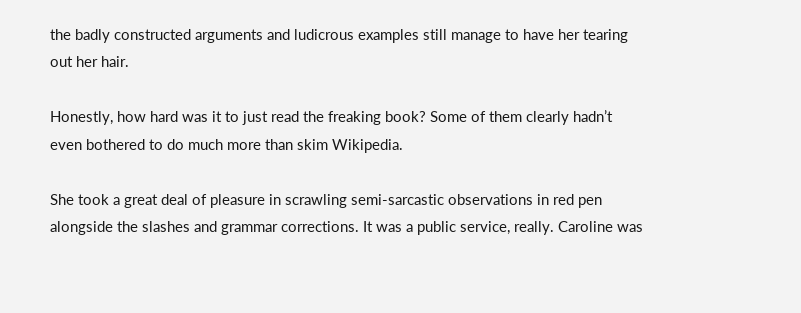the badly constructed arguments and ludicrous examples still manage to have her tearing out her hair.

Honestly, how hard was it to just read the freaking book? Some of them clearly hadn’t even bothered to do much more than skim Wikipedia.

She took a great deal of pleasure in scrawling semi-sarcastic observations in red pen alongside the slashes and grammar corrections. It was a public service, really. Caroline was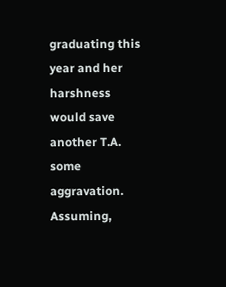graduating this year and her harshness would save another T.A. some aggravation. Assuming,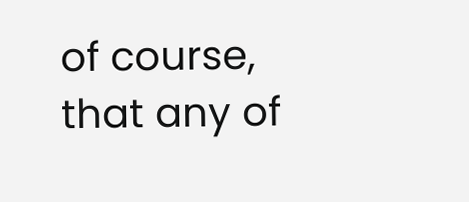of course, that any of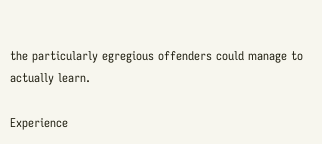the particularly egregious offenders could manage to actually learn.

Experience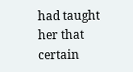had taught her that certain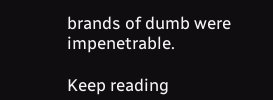brands of dumb were impenetrable.

Keep reading